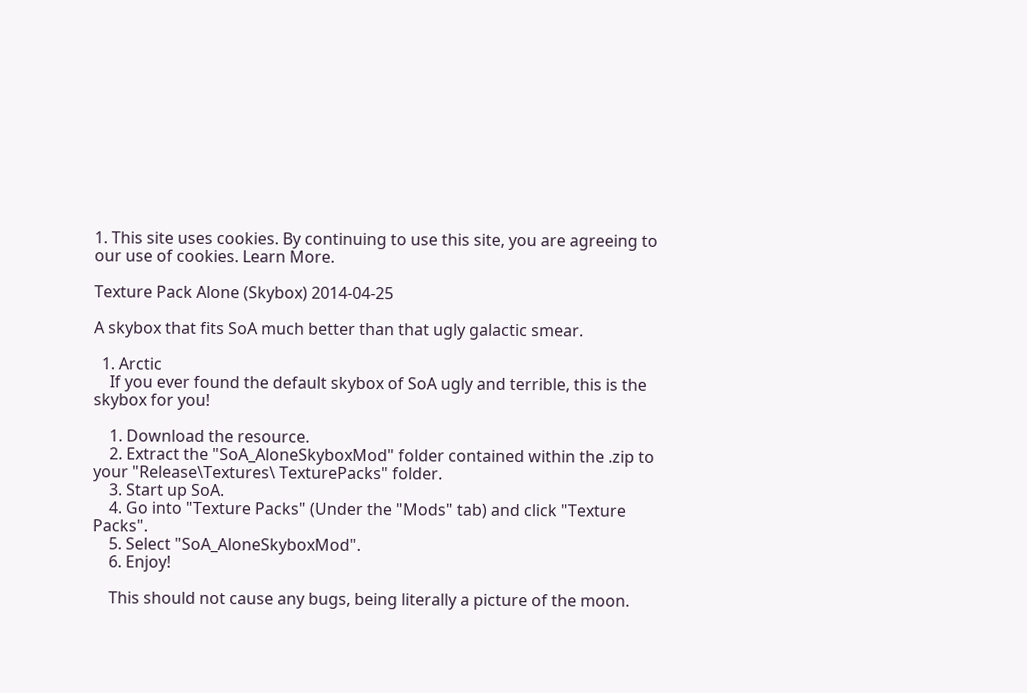1. This site uses cookies. By continuing to use this site, you are agreeing to our use of cookies. Learn More.

Texture Pack Alone (Skybox) 2014-04-25

A skybox that fits SoA much better than that ugly galactic smear.

  1. Arctic
    If you ever found the default skybox of SoA ugly and terrible, this is the skybox for you!

    1. Download the resource.
    2. Extract the "SoA_AloneSkyboxMod" folder contained within the .zip to your "Release\Textures\ TexturePacks" folder.
    3. Start up SoA.
    4. Go into "Texture Packs" (Under the "Mods" tab) and click "Texture Packs".
    5. Select "SoA_AloneSkyboxMod".
    6. Enjoy!

    This should not cause any bugs, being literally a picture of the moon.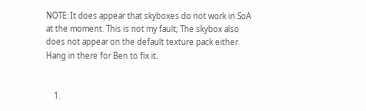NOTE: It does appear that skyboxes do not work in SoA at the moment. This is not my fault; The skybox also does not appear on the default texture pack either. Hang in there for Ben to fix it.


    1.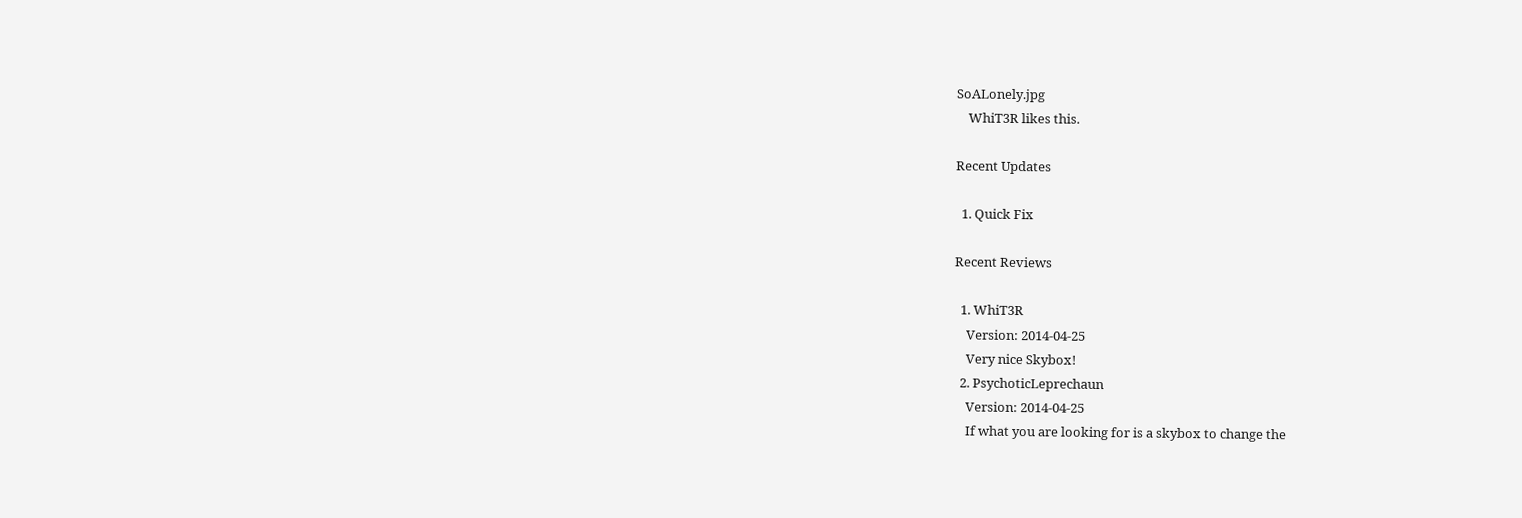SoALonely.jpg
    WhiT3R likes this.

Recent Updates

  1. Quick Fix

Recent Reviews

  1. WhiT3R
    Version: 2014-04-25
    Very nice Skybox!
  2. PsychoticLeprechaun
    Version: 2014-04-25
    If what you are looking for is a skybox to change the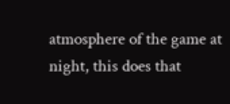atmosphere of the game at night, this does that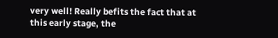very well! Really befits the fact that at this early stage, the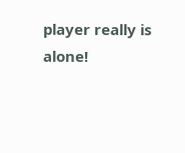player really is alone!